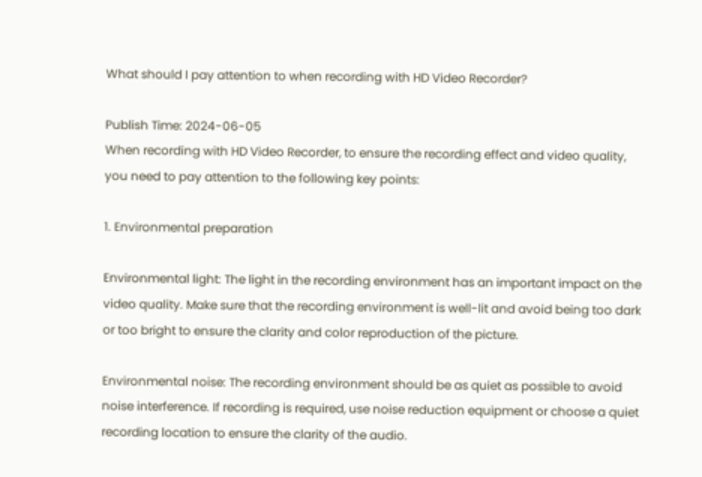What should I pay attention to when recording with HD Video Recorder?

Publish Time: 2024-06-05
When recording with HD Video Recorder, to ensure the recording effect and video quality, you need to pay attention to the following key points:

1. Environmental preparation

Environmental light: The light in the recording environment has an important impact on the video quality. Make sure that the recording environment is well-lit and avoid being too dark or too bright to ensure the clarity and color reproduction of the picture.

Environmental noise: The recording environment should be as quiet as possible to avoid noise interference. If recording is required, use noise reduction equipment or choose a quiet recording location to ensure the clarity of the audio.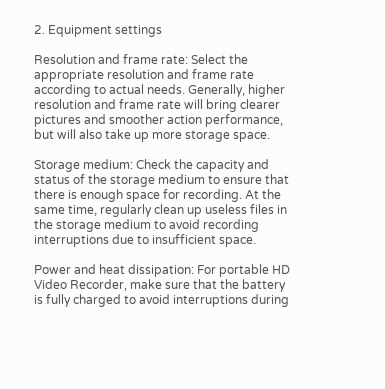2. Equipment settings

Resolution and frame rate: Select the appropriate resolution and frame rate according to actual needs. Generally, higher resolution and frame rate will bring clearer pictures and smoother action performance, but will also take up more storage space.

Storage medium: Check the capacity and status of the storage medium to ensure that there is enough space for recording. At the same time, regularly clean up useless files in the storage medium to avoid recording interruptions due to insufficient space.

Power and heat dissipation: For portable HD Video Recorder, make sure that the battery is fully charged to avoid interruptions during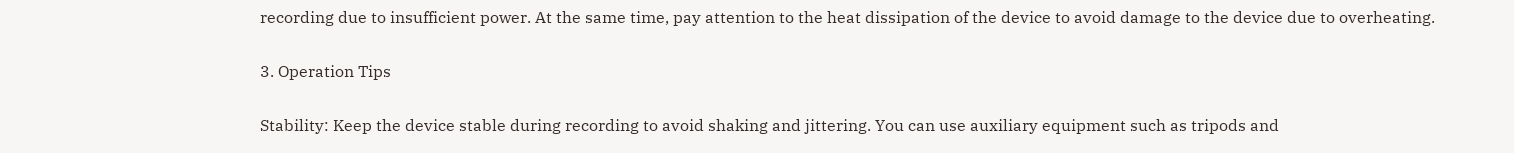recording due to insufficient power. At the same time, pay attention to the heat dissipation of the device to avoid damage to the device due to overheating.

3. Operation Tips

Stability: Keep the device stable during recording to avoid shaking and jittering. You can use auxiliary equipment such as tripods and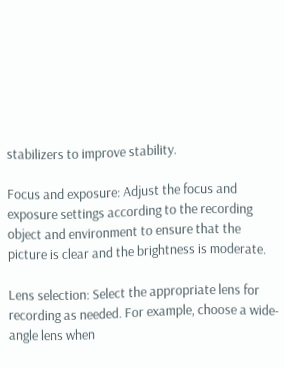stabilizers to improve stability.

Focus and exposure: Adjust the focus and exposure settings according to the recording object and environment to ensure that the picture is clear and the brightness is moderate.

Lens selection: Select the appropriate lens for recording as needed. For example, choose a wide-angle lens when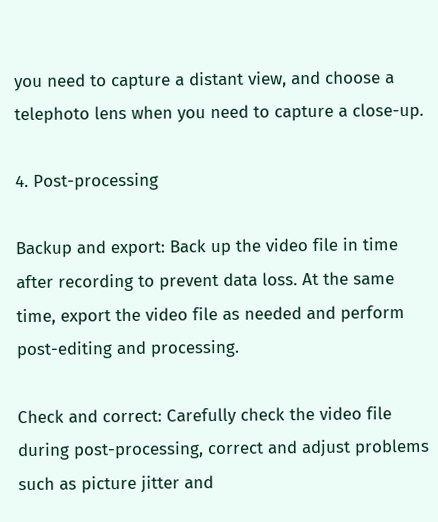you need to capture a distant view, and choose a telephoto lens when you need to capture a close-up.

4. Post-processing

Backup and export: Back up the video file in time after recording to prevent data loss. At the same time, export the video file as needed and perform post-editing and processing.

Check and correct: Carefully check the video file during post-processing, correct and adjust problems such as picture jitter and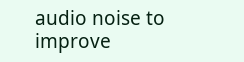audio noise to improve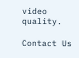video quality.

Contact Us